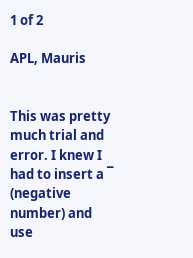1 of 2

APL, Mauris


This was pretty much trial and error. I knew I had to insert a ¯ (negative number) and use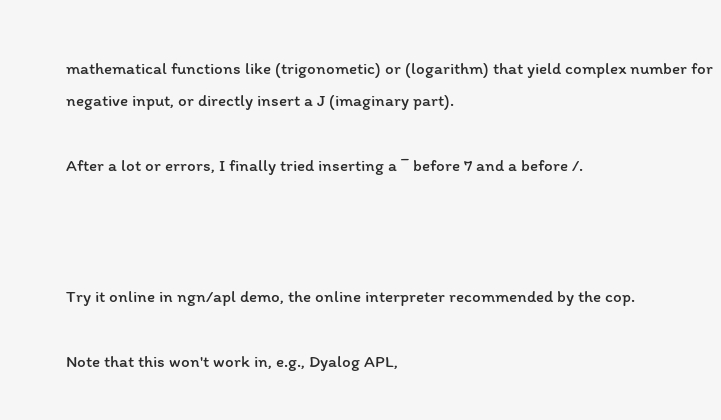mathematical functions like (trigonometic) or (logarithm) that yield complex number for negative input, or directly insert a J (imaginary part).

After a lot or errors, I finally tried inserting a ¯ before 7 and a before /.



Try it online in ngn/apl demo, the online interpreter recommended by the cop.

Note that this won't work in, e.g., Dyalog APL,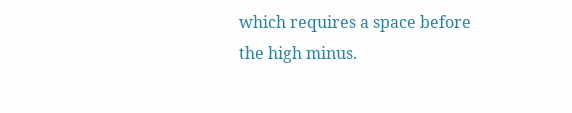which requires a space before the high minus.